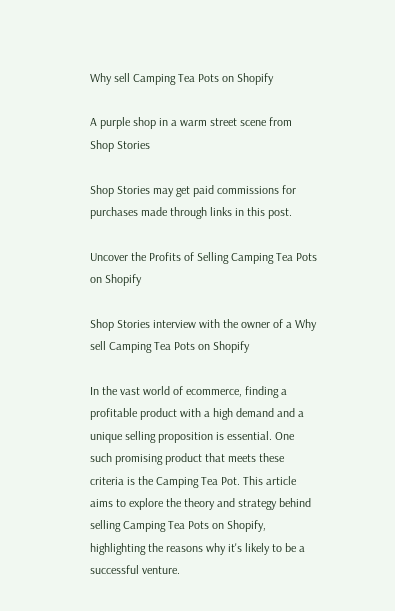Why sell Camping Tea Pots on Shopify

A purple shop in a warm street scene from Shop Stories

Shop Stories may get paid commissions for purchases made through links in this post.

Uncover the Profits of Selling Camping Tea Pots on Shopify

Shop Stories interview with the owner of a Why sell Camping Tea Pots on Shopify

In the vast world of ecommerce, finding a profitable product with a high demand and a unique selling proposition is essential. One such promising product that meets these criteria is the Camping Tea Pot. This article aims to explore the theory and strategy behind selling Camping Tea Pots on Shopify, highlighting the reasons why it's likely to be a successful venture.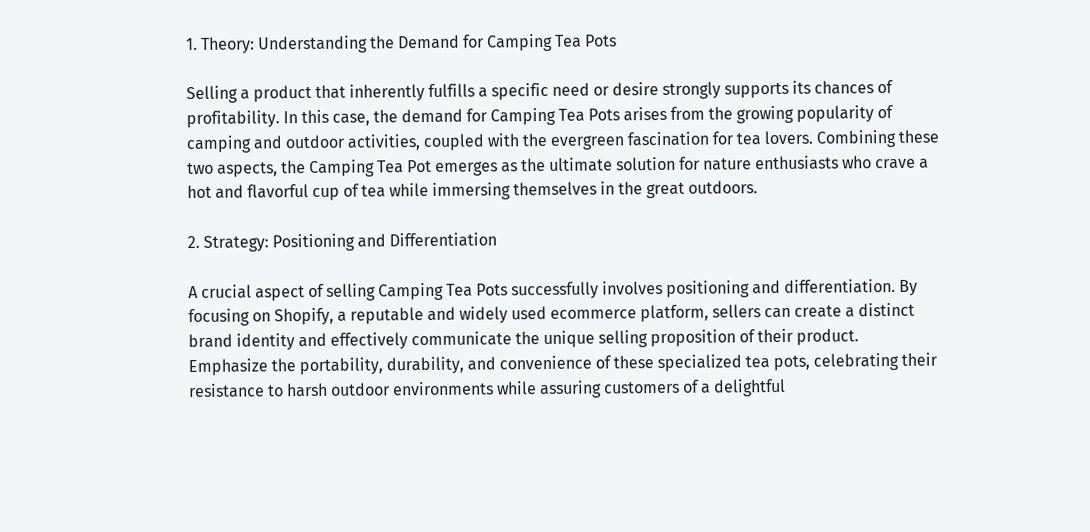1. Theory: Understanding the Demand for Camping Tea Pots

Selling a product that inherently fulfills a specific need or desire strongly supports its chances of profitability. In this case, the demand for Camping Tea Pots arises from the growing popularity of camping and outdoor activities, coupled with the evergreen fascination for tea lovers. Combining these two aspects, the Camping Tea Pot emerges as the ultimate solution for nature enthusiasts who crave a hot and flavorful cup of tea while immersing themselves in the great outdoors.

2. Strategy: Positioning and Differentiation

A crucial aspect of selling Camping Tea Pots successfully involves positioning and differentiation. By focusing on Shopify, a reputable and widely used ecommerce platform, sellers can create a distinct brand identity and effectively communicate the unique selling proposition of their product. Emphasize the portability, durability, and convenience of these specialized tea pots, celebrating their resistance to harsh outdoor environments while assuring customers of a delightful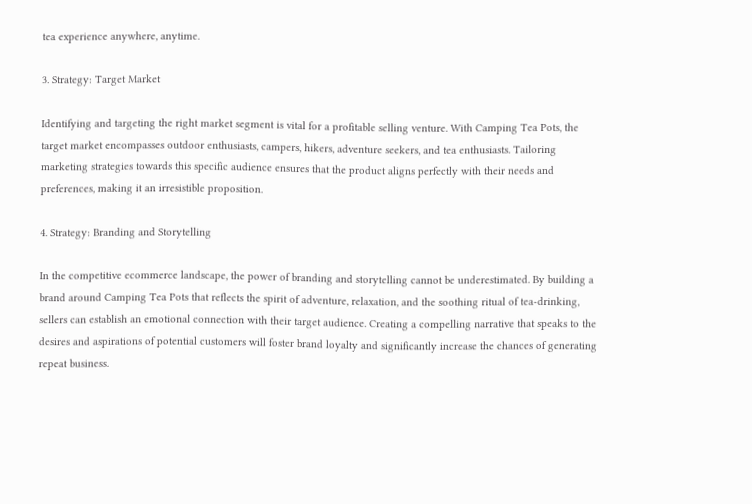tea experience anywhere, anytime.

3. Strategy: Target Market

Identifying and targeting the right market segment is vital for a profitable selling venture. With Camping Tea Pots, the target market encompasses outdoor enthusiasts, campers, hikers, adventure seekers, and tea enthusiasts. Tailoring marketing strategies towards this specific audience ensures that the product aligns perfectly with their needs and preferences, making it an irresistible proposition.

4. Strategy: Branding and Storytelling

In the competitive ecommerce landscape, the power of branding and storytelling cannot be underestimated. By building a brand around Camping Tea Pots that reflects the spirit of adventure, relaxation, and the soothing ritual of tea-drinking, sellers can establish an emotional connection with their target audience. Creating a compelling narrative that speaks to the desires and aspirations of potential customers will foster brand loyalty and significantly increase the chances of generating repeat business.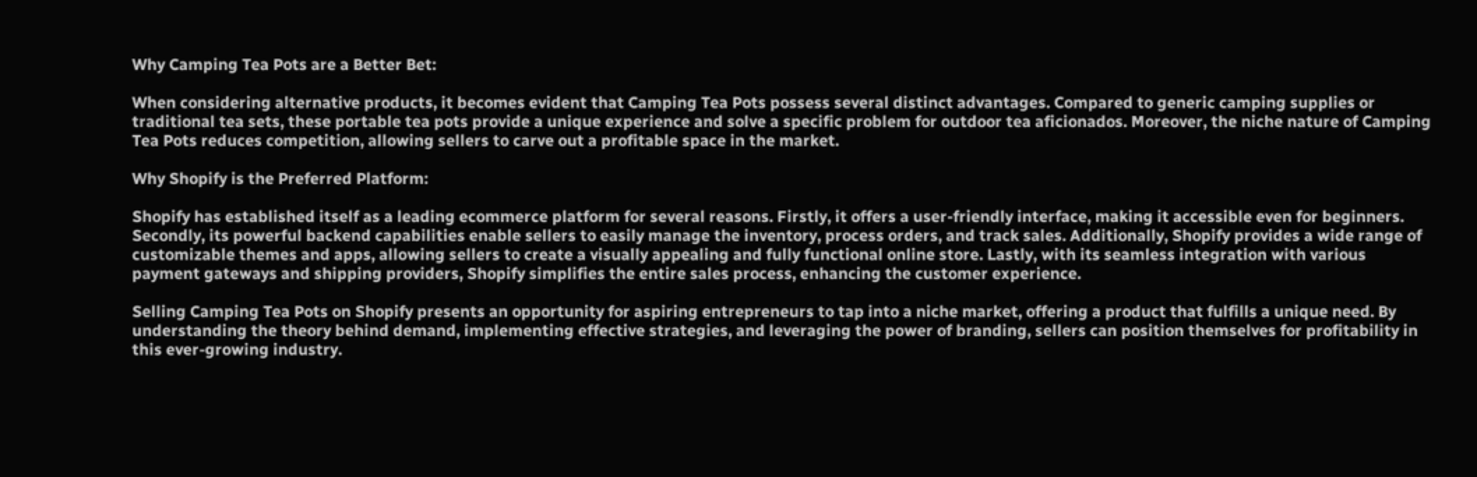Why Camping Tea Pots are a Better Bet:

When considering alternative products, it becomes evident that Camping Tea Pots possess several distinct advantages. Compared to generic camping supplies or traditional tea sets, these portable tea pots provide a unique experience and solve a specific problem for outdoor tea aficionados. Moreover, the niche nature of Camping Tea Pots reduces competition, allowing sellers to carve out a profitable space in the market.

Why Shopify is the Preferred Platform:

Shopify has established itself as a leading ecommerce platform for several reasons. Firstly, it offers a user-friendly interface, making it accessible even for beginners. Secondly, its powerful backend capabilities enable sellers to easily manage the inventory, process orders, and track sales. Additionally, Shopify provides a wide range of customizable themes and apps, allowing sellers to create a visually appealing and fully functional online store. Lastly, with its seamless integration with various payment gateways and shipping providers, Shopify simplifies the entire sales process, enhancing the customer experience.

Selling Camping Tea Pots on Shopify presents an opportunity for aspiring entrepreneurs to tap into a niche market, offering a product that fulfills a unique need. By understanding the theory behind demand, implementing effective strategies, and leveraging the power of branding, sellers can position themselves for profitability in this ever-growing industry.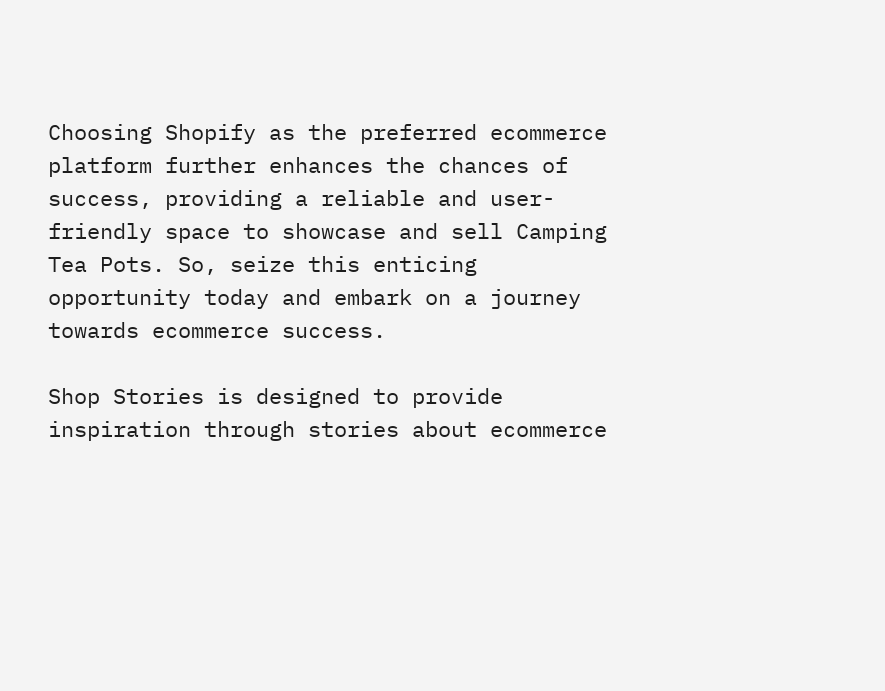Choosing Shopify as the preferred ecommerce platform further enhances the chances of success, providing a reliable and user-friendly space to showcase and sell Camping Tea Pots. So, seize this enticing opportunity today and embark on a journey towards ecommerce success.

Shop Stories is designed to provide inspiration through stories about ecommerce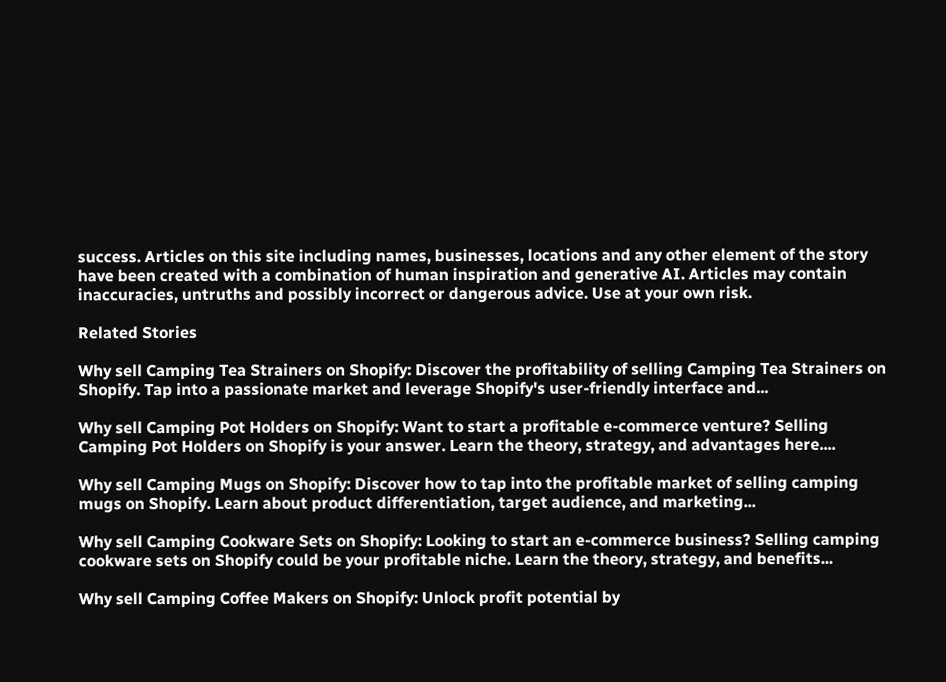success. Articles on this site including names, businesses, locations and any other element of the story have been created with a combination of human inspiration and generative AI. Articles may contain inaccuracies, untruths and possibly incorrect or dangerous advice. Use at your own risk.

Related Stories

Why sell Camping Tea Strainers on Shopify: Discover the profitability of selling Camping Tea Strainers on Shopify. Tap into a passionate market and leverage Shopify's user-friendly interface and...

Why sell Camping Pot Holders on Shopify: Want to start a profitable e-commerce venture? Selling Camping Pot Holders on Shopify is your answer. Learn the theory, strategy, and advantages here....

Why sell Camping Mugs on Shopify: Discover how to tap into the profitable market of selling camping mugs on Shopify. Learn about product differentiation, target audience, and marketing...

Why sell Camping Cookware Sets on Shopify: Looking to start an e-commerce business? Selling camping cookware sets on Shopify could be your profitable niche. Learn the theory, strategy, and benefits...

Why sell Camping Coffee Makers on Shopify: Unlock profit potential by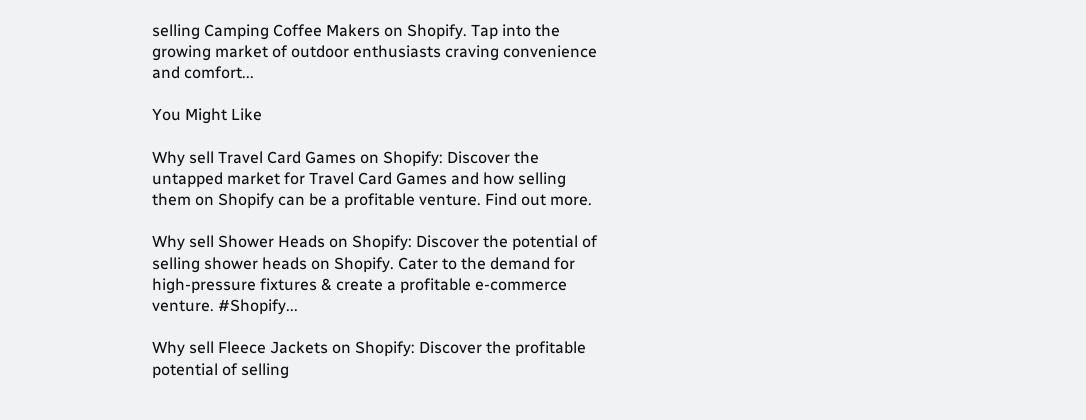selling Camping Coffee Makers on Shopify. Tap into the growing market of outdoor enthusiasts craving convenience and comfort...

You Might Like

Why sell Travel Card Games on Shopify: Discover the untapped market for Travel Card Games and how selling them on Shopify can be a profitable venture. Find out more.

Why sell Shower Heads on Shopify: Discover the potential of selling shower heads on Shopify. Cater to the demand for high-pressure fixtures & create a profitable e-commerce venture. #Shopify...

Why sell Fleece Jackets on Shopify: Discover the profitable potential of selling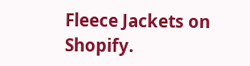Fleece Jackets on Shopify.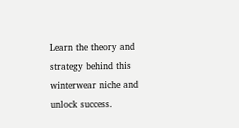Learn the theory and strategy behind this winterwear niche and unlock success.